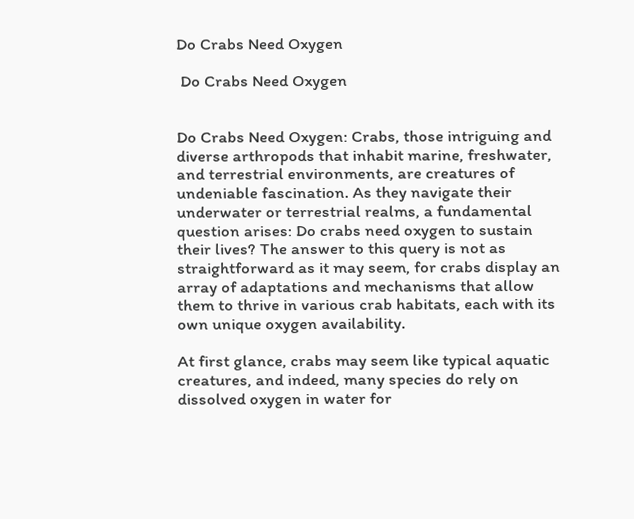Do Crabs Need Oxygen

 Do Crabs Need Oxygen


Do Crabs Need Oxygen: Crabs, those intriguing and diverse arthropods that inhabit marine, freshwater, and terrestrial environments, are creatures of undeniable fascination. As they navigate their underwater or terrestrial realms, a fundamental question arises: Do crabs need oxygen to sustain their lives? The answer to this query is not as straightforward as it may seem, for crabs display an array of adaptations and mechanisms that allow them to thrive in various crab habitats, each with its own unique oxygen availability.

At first glance, crabs may seem like typical aquatic creatures, and indeed, many species do rely on dissolved oxygen in water for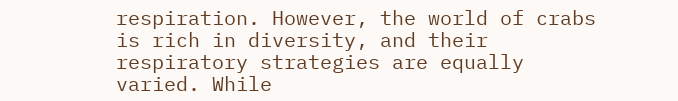respiration. However, the world of crabs is rich in diversity, and their respiratory strategies are equally varied. While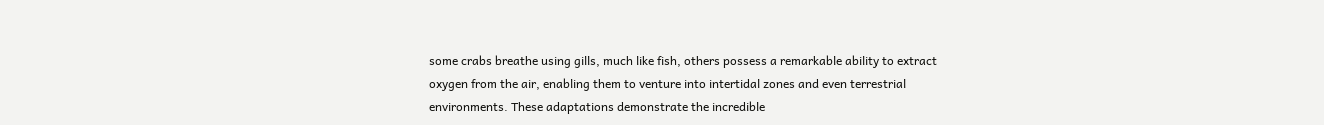some crabs breathe using gills, much like fish, others possess a remarkable ability to extract oxygen from the air, enabling them to venture into intertidal zones and even terrestrial environments. These adaptations demonstrate the incredible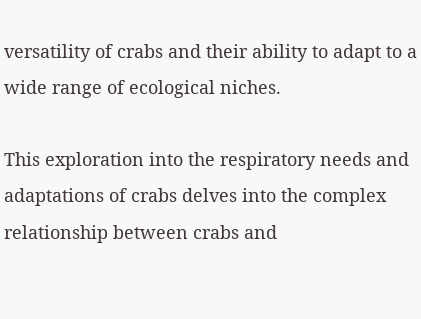versatility of crabs and their ability to adapt to a wide range of ecological niches.

This exploration into the respiratory needs and adaptations of crabs delves into the complex relationship between crabs and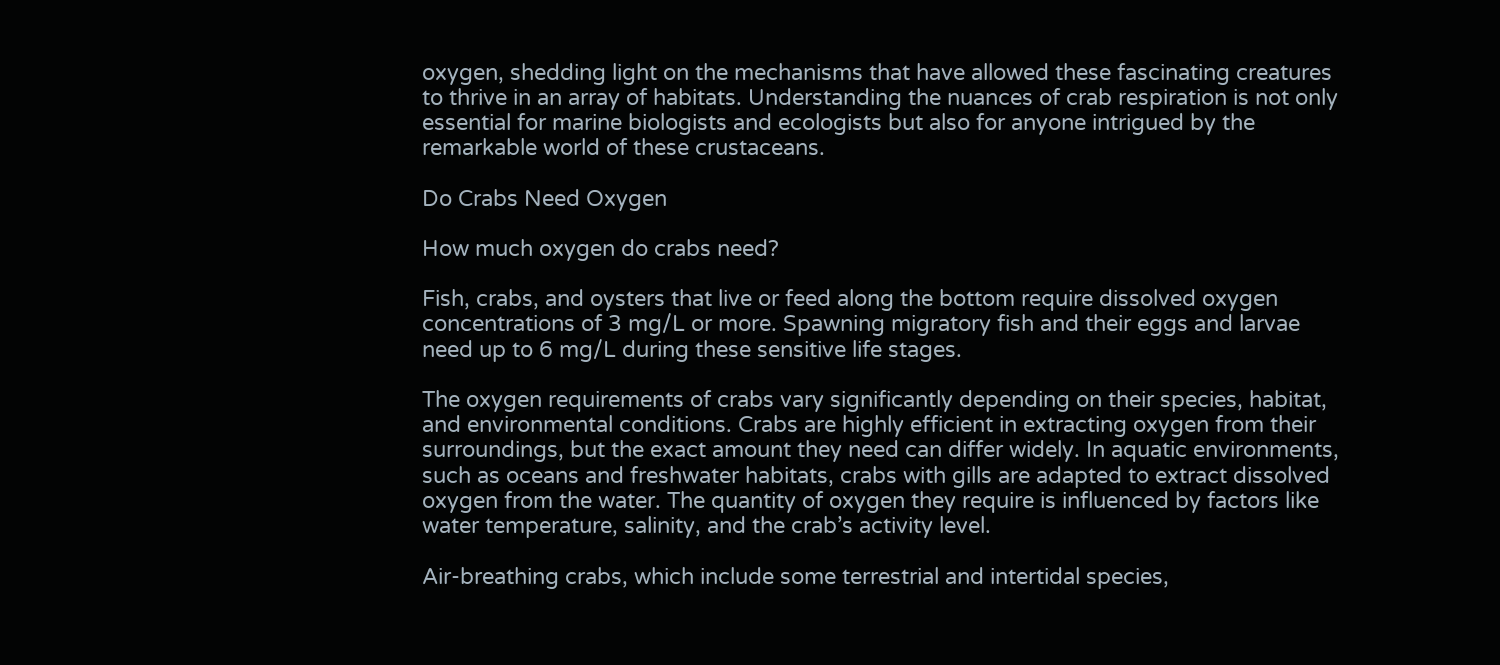oxygen, shedding light on the mechanisms that have allowed these fascinating creatures to thrive in an array of habitats. Understanding the nuances of crab respiration is not only essential for marine biologists and ecologists but also for anyone intrigued by the remarkable world of these crustaceans.

Do Crabs Need Oxygen

How much oxygen do crabs need?

Fish, crabs, and oysters that live or feed along the bottom require dissolved oxygen concentrations of 3 mg/L or more. Spawning migratory fish and their eggs and larvae need up to 6 mg/L during these sensitive life stages.

The oxygen requirements of crabs vary significantly depending on their species, habitat, and environmental conditions. Crabs are highly efficient in extracting oxygen from their surroundings, but the exact amount they need can differ widely. In aquatic environments, such as oceans and freshwater habitats, crabs with gills are adapted to extract dissolved oxygen from the water. The quantity of oxygen they require is influenced by factors like water temperature, salinity, and the crab’s activity level.

Air-breathing crabs, which include some terrestrial and intertidal species,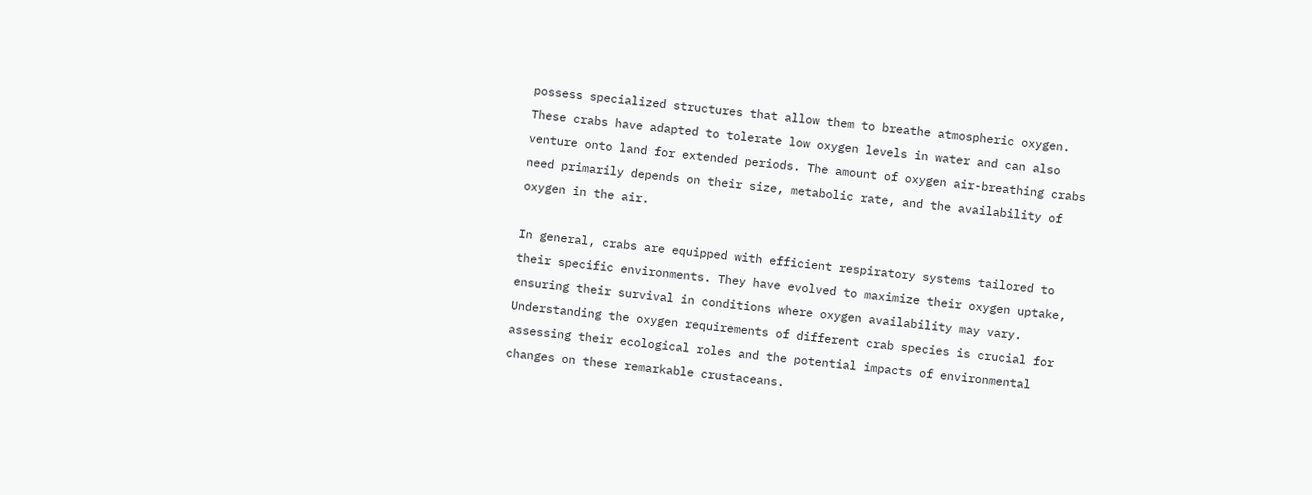possess specialized structures that allow them to breathe atmospheric oxygen. These crabs have adapted to tolerate low oxygen levels in water and can also venture onto land for extended periods. The amount of oxygen air-breathing crabs need primarily depends on their size, metabolic rate, and the availability of oxygen in the air.

In general, crabs are equipped with efficient respiratory systems tailored to their specific environments. They have evolved to maximize their oxygen uptake, ensuring their survival in conditions where oxygen availability may vary. Understanding the oxygen requirements of different crab species is crucial for assessing their ecological roles and the potential impacts of environmental changes on these remarkable crustaceans.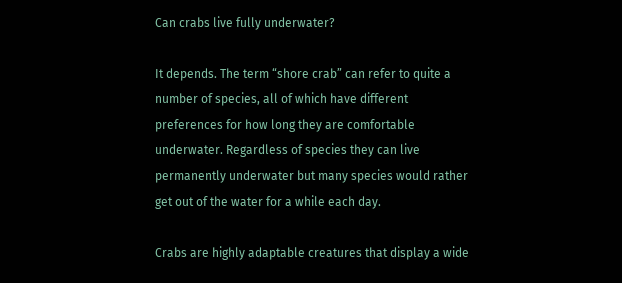Can crabs live fully underwater?

It depends. The term “shore crab” can refer to quite a number of species, all of which have different preferences for how long they are comfortable underwater. Regardless of species they can live permanently underwater but many species would rather get out of the water for a while each day.

Crabs are highly adaptable creatures that display a wide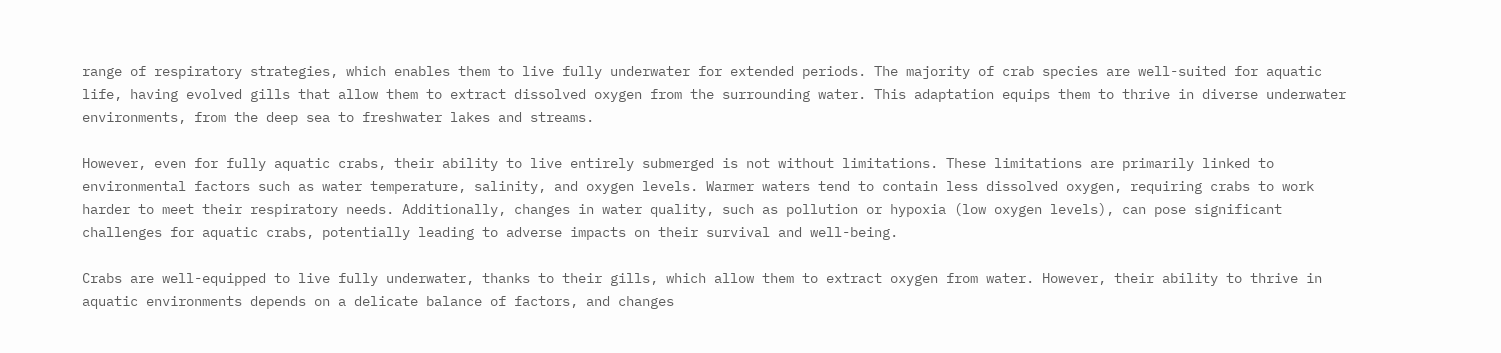range of respiratory strategies, which enables them to live fully underwater for extended periods. The majority of crab species are well-suited for aquatic life, having evolved gills that allow them to extract dissolved oxygen from the surrounding water. This adaptation equips them to thrive in diverse underwater environments, from the deep sea to freshwater lakes and streams.

However, even for fully aquatic crabs, their ability to live entirely submerged is not without limitations. These limitations are primarily linked to environmental factors such as water temperature, salinity, and oxygen levels. Warmer waters tend to contain less dissolved oxygen, requiring crabs to work harder to meet their respiratory needs. Additionally, changes in water quality, such as pollution or hypoxia (low oxygen levels), can pose significant challenges for aquatic crabs, potentially leading to adverse impacts on their survival and well-being.

Crabs are well-equipped to live fully underwater, thanks to their gills, which allow them to extract oxygen from water. However, their ability to thrive in aquatic environments depends on a delicate balance of factors, and changes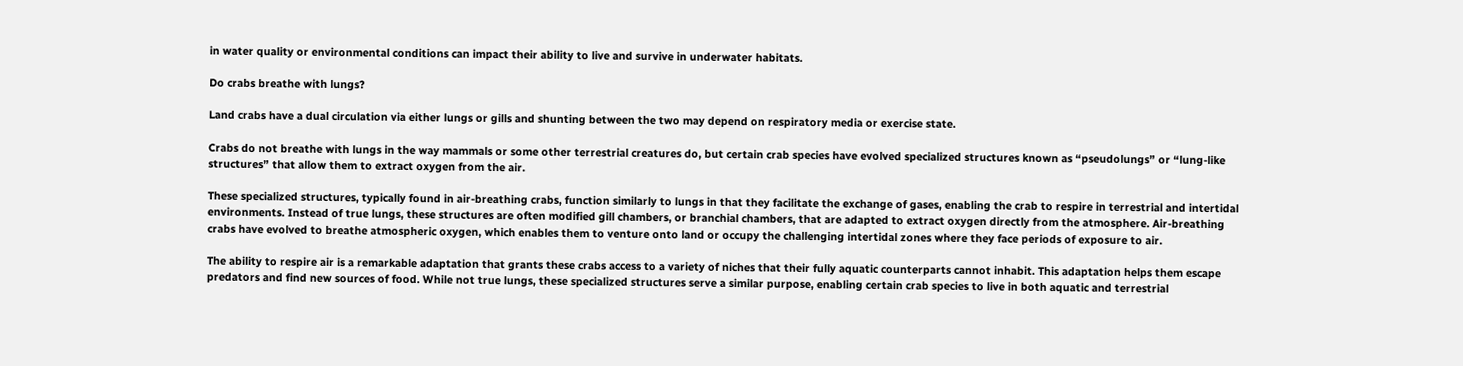in water quality or environmental conditions can impact their ability to live and survive in underwater habitats.

Do crabs breathe with lungs?

Land crabs have a dual circulation via either lungs or gills and shunting between the two may depend on respiratory media or exercise state.

Crabs do not breathe with lungs in the way mammals or some other terrestrial creatures do, but certain crab species have evolved specialized structures known as “pseudolungs” or “lung-like structures” that allow them to extract oxygen from the air.

These specialized structures, typically found in air-breathing crabs, function similarly to lungs in that they facilitate the exchange of gases, enabling the crab to respire in terrestrial and intertidal environments. Instead of true lungs, these structures are often modified gill chambers, or branchial chambers, that are adapted to extract oxygen directly from the atmosphere. Air-breathing crabs have evolved to breathe atmospheric oxygen, which enables them to venture onto land or occupy the challenging intertidal zones where they face periods of exposure to air.

The ability to respire air is a remarkable adaptation that grants these crabs access to a variety of niches that their fully aquatic counterparts cannot inhabit. This adaptation helps them escape predators and find new sources of food. While not true lungs, these specialized structures serve a similar purpose, enabling certain crab species to live in both aquatic and terrestrial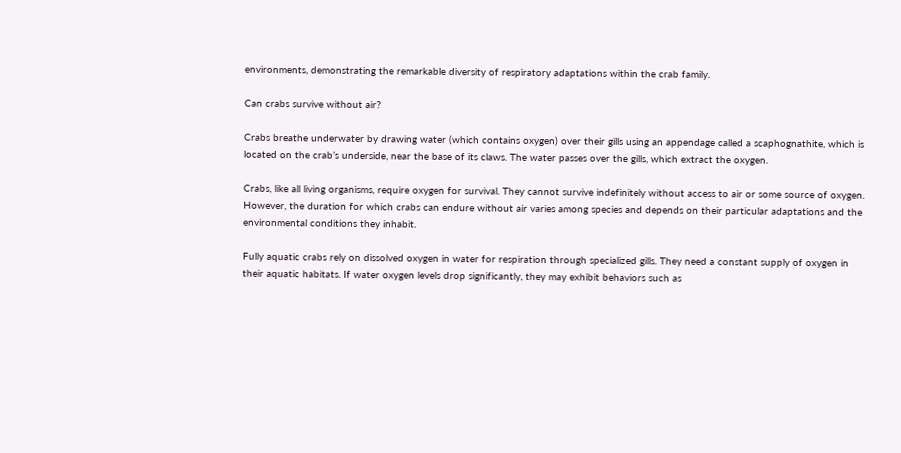environments, demonstrating the remarkable diversity of respiratory adaptations within the crab family.

Can crabs survive without air?

Crabs breathe underwater by drawing water (which contains oxygen) over their gills using an appendage called a scaphognathite, which is located on the crab’s underside, near the base of its claws. The water passes over the gills, which extract the oxygen.

Crabs, like all living organisms, require oxygen for survival. They cannot survive indefinitely without access to air or some source of oxygen. However, the duration for which crabs can endure without air varies among species and depends on their particular adaptations and the environmental conditions they inhabit.

Fully aquatic crabs rely on dissolved oxygen in water for respiration through specialized gills. They need a constant supply of oxygen in their aquatic habitats. If water oxygen levels drop significantly, they may exhibit behaviors such as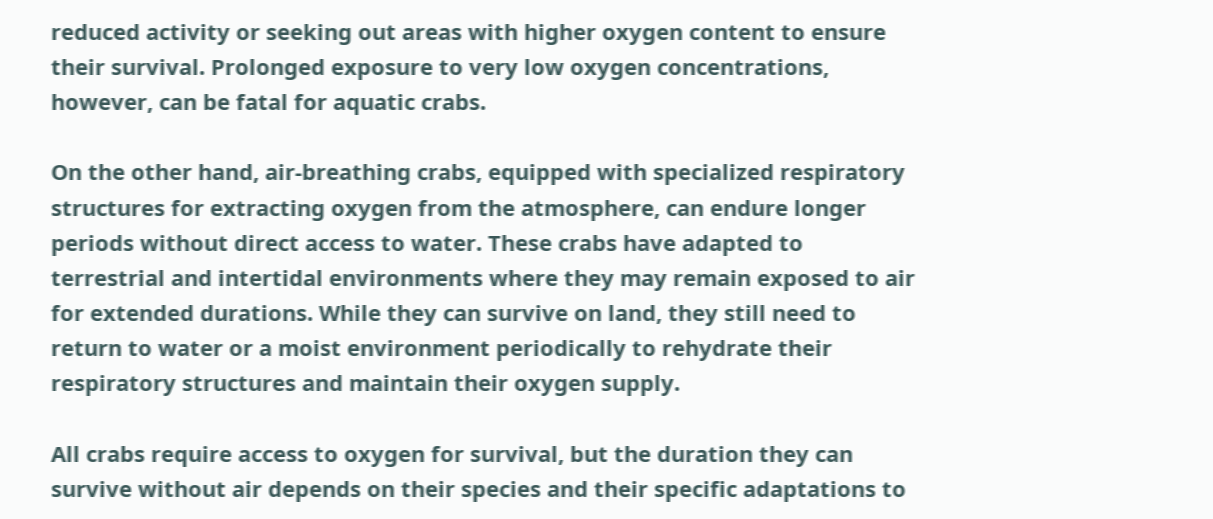reduced activity or seeking out areas with higher oxygen content to ensure their survival. Prolonged exposure to very low oxygen concentrations, however, can be fatal for aquatic crabs.

On the other hand, air-breathing crabs, equipped with specialized respiratory structures for extracting oxygen from the atmosphere, can endure longer periods without direct access to water. These crabs have adapted to terrestrial and intertidal environments where they may remain exposed to air for extended durations. While they can survive on land, they still need to return to water or a moist environment periodically to rehydrate their respiratory structures and maintain their oxygen supply.

All crabs require access to oxygen for survival, but the duration they can survive without air depends on their species and their specific adaptations to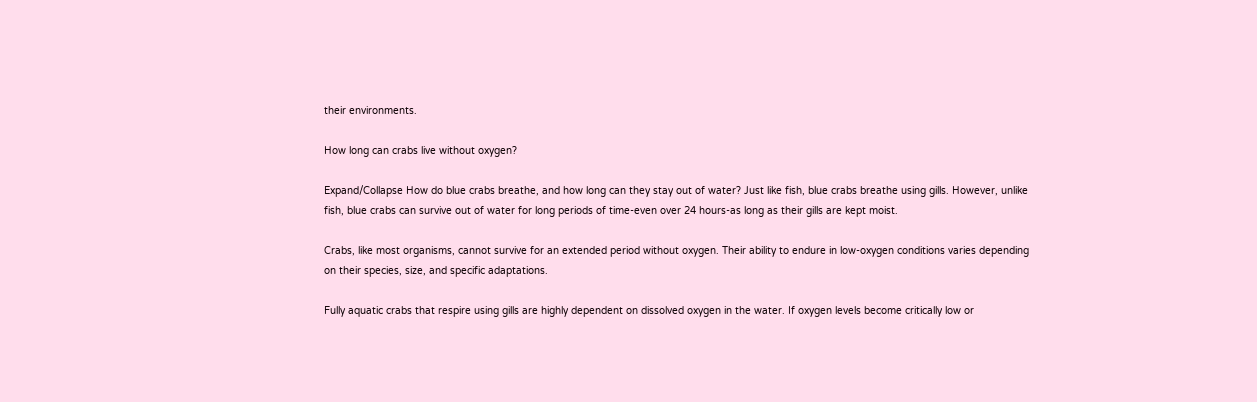their environments.

How long can crabs live without oxygen?

Expand/Collapse How do blue crabs breathe, and how long can they stay out of water? Just like fish, blue crabs breathe using gills. However, unlike fish, blue crabs can survive out of water for long periods of time-even over 24 hours-as long as their gills are kept moist.

Crabs, like most organisms, cannot survive for an extended period without oxygen. Their ability to endure in low-oxygen conditions varies depending on their species, size, and specific adaptations.

Fully aquatic crabs that respire using gills are highly dependent on dissolved oxygen in the water. If oxygen levels become critically low or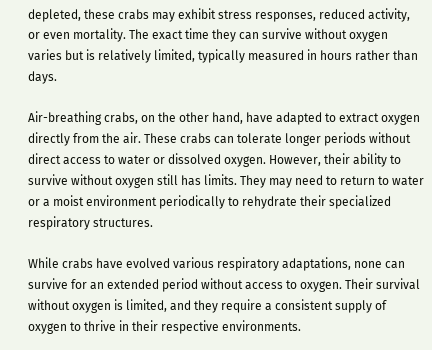depleted, these crabs may exhibit stress responses, reduced activity, or even mortality. The exact time they can survive without oxygen varies but is relatively limited, typically measured in hours rather than days.

Air-breathing crabs, on the other hand, have adapted to extract oxygen directly from the air. These crabs can tolerate longer periods without direct access to water or dissolved oxygen. However, their ability to survive without oxygen still has limits. They may need to return to water or a moist environment periodically to rehydrate their specialized respiratory structures.

While crabs have evolved various respiratory adaptations, none can survive for an extended period without access to oxygen. Their survival without oxygen is limited, and they require a consistent supply of oxygen to thrive in their respective environments.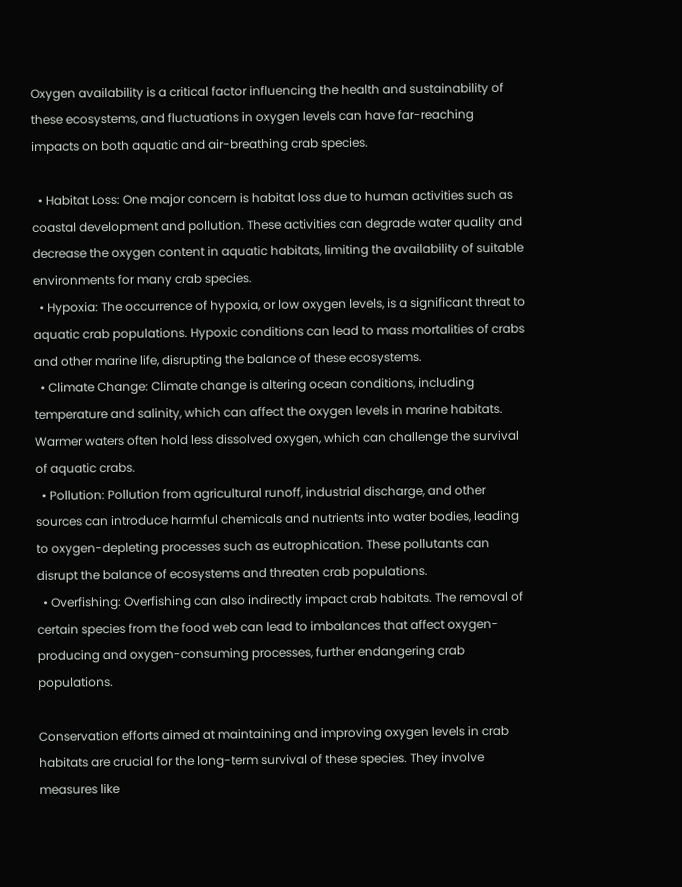Oxygen availability is a critical factor influencing the health and sustainability of these ecosystems, and fluctuations in oxygen levels can have far-reaching impacts on both aquatic and air-breathing crab species.

  • Habitat Loss: One major concern is habitat loss due to human activities such as coastal development and pollution. These activities can degrade water quality and decrease the oxygen content in aquatic habitats, limiting the availability of suitable environments for many crab species.
  • Hypoxia: The occurrence of hypoxia, or low oxygen levels, is a significant threat to aquatic crab populations. Hypoxic conditions can lead to mass mortalities of crabs and other marine life, disrupting the balance of these ecosystems.
  • Climate Change: Climate change is altering ocean conditions, including temperature and salinity, which can affect the oxygen levels in marine habitats. Warmer waters often hold less dissolved oxygen, which can challenge the survival of aquatic crabs.
  • Pollution: Pollution from agricultural runoff, industrial discharge, and other sources can introduce harmful chemicals and nutrients into water bodies, leading to oxygen-depleting processes such as eutrophication. These pollutants can disrupt the balance of ecosystems and threaten crab populations.
  • Overfishing: Overfishing can also indirectly impact crab habitats. The removal of certain species from the food web can lead to imbalances that affect oxygen-producing and oxygen-consuming processes, further endangering crab populations.

Conservation efforts aimed at maintaining and improving oxygen levels in crab habitats are crucial for the long-term survival of these species. They involve measures like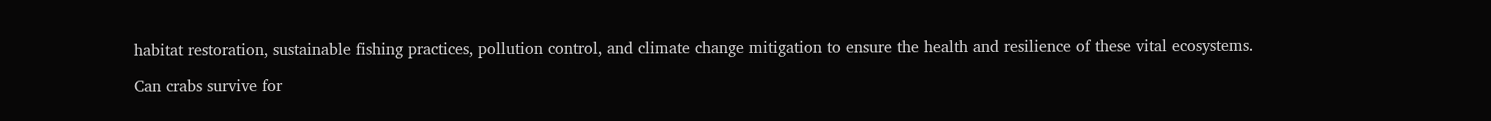habitat restoration, sustainable fishing practices, pollution control, and climate change mitigation to ensure the health and resilience of these vital ecosystems.

Can crabs survive for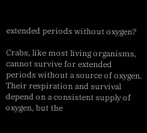extended periods without oxygen?

Crabs, like most living organisms, cannot survive for extended periods without a source of oxygen. Their respiration and survival depend on a consistent supply of oxygen, but the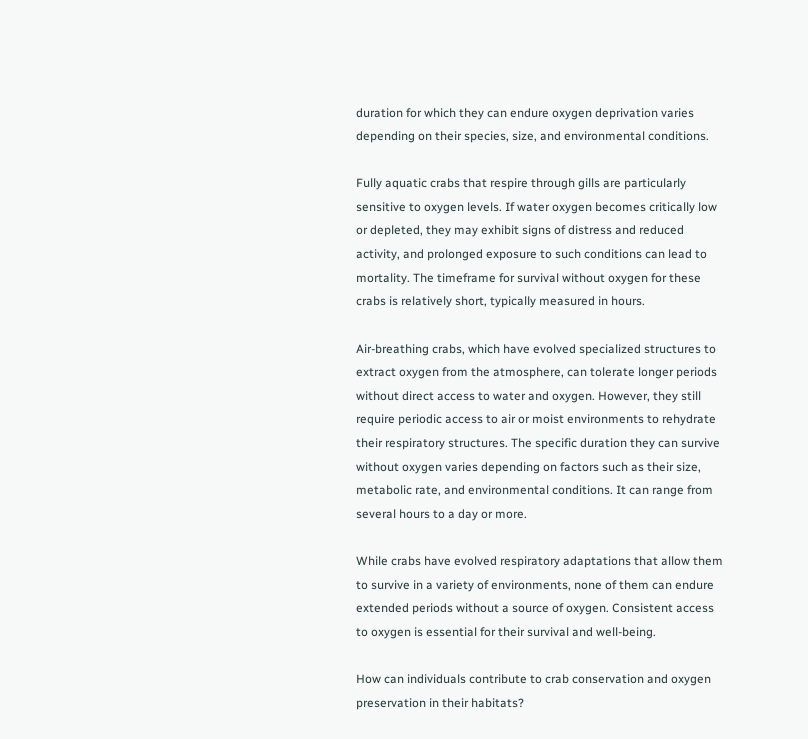duration for which they can endure oxygen deprivation varies depending on their species, size, and environmental conditions.

Fully aquatic crabs that respire through gills are particularly sensitive to oxygen levels. If water oxygen becomes critically low or depleted, they may exhibit signs of distress and reduced activity, and prolonged exposure to such conditions can lead to mortality. The timeframe for survival without oxygen for these crabs is relatively short, typically measured in hours.

Air-breathing crabs, which have evolved specialized structures to extract oxygen from the atmosphere, can tolerate longer periods without direct access to water and oxygen. However, they still require periodic access to air or moist environments to rehydrate their respiratory structures. The specific duration they can survive without oxygen varies depending on factors such as their size, metabolic rate, and environmental conditions. It can range from several hours to a day or more.

While crabs have evolved respiratory adaptations that allow them to survive in a variety of environments, none of them can endure extended periods without a source of oxygen. Consistent access to oxygen is essential for their survival and well-being.

How can individuals contribute to crab conservation and oxygen preservation in their habitats?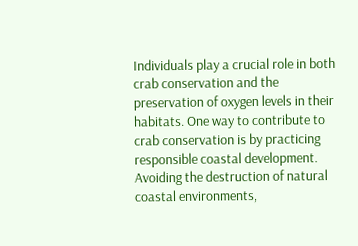Individuals play a crucial role in both crab conservation and the preservation of oxygen levels in their habitats. One way to contribute to crab conservation is by practicing responsible coastal development. Avoiding the destruction of natural coastal environments,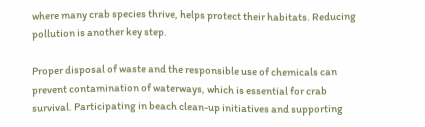where many crab species thrive, helps protect their habitats. Reducing pollution is another key step.

Proper disposal of waste and the responsible use of chemicals can prevent contamination of waterways, which is essential for crab survival. Participating in beach clean-up initiatives and supporting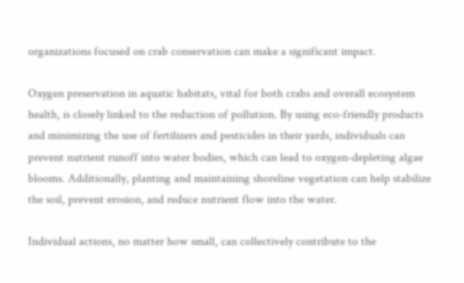organizations focused on crab conservation can make a significant impact.

Oxygen preservation in aquatic habitats, vital for both crabs and overall ecosystem health, is closely linked to the reduction of pollution. By using eco-friendly products and minimizing the use of fertilizers and pesticides in their yards, individuals can prevent nutrient runoff into water bodies, which can lead to oxygen-depleting algae blooms. Additionally, planting and maintaining shoreline vegetation can help stabilize the soil, prevent erosion, and reduce nutrient flow into the water.

Individual actions, no matter how small, can collectively contribute to the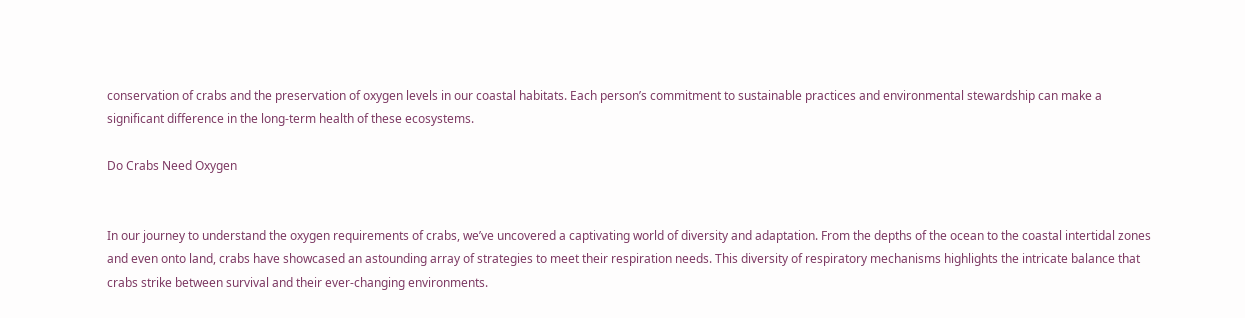conservation of crabs and the preservation of oxygen levels in our coastal habitats. Each person’s commitment to sustainable practices and environmental stewardship can make a significant difference in the long-term health of these ecosystems.

Do Crabs Need Oxygen


In our journey to understand the oxygen requirements of crabs, we’ve uncovered a captivating world of diversity and adaptation. From the depths of the ocean to the coastal intertidal zones and even onto land, crabs have showcased an astounding array of strategies to meet their respiration needs. This diversity of respiratory mechanisms highlights the intricate balance that crabs strike between survival and their ever-changing environments.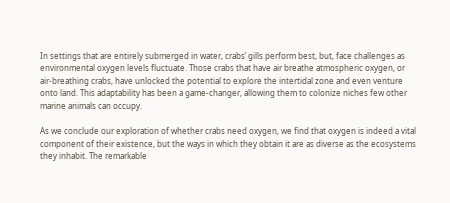In settings that are entirely submerged in water, crabs’ gills perform best, but, face challenges as environmental oxygen levels fluctuate. Those crabs that have air breathe atmospheric oxygen, or air-breathing crabs, have unlocked the potential to explore the intertidal zone and even venture onto land. This adaptability has been a game-changer, allowing them to colonize niches few other marine animals can occupy.

As we conclude our exploration of whether crabs need oxygen, we find that oxygen is indeed a vital component of their existence, but the ways in which they obtain it are as diverse as the ecosystems they inhabit. The remarkable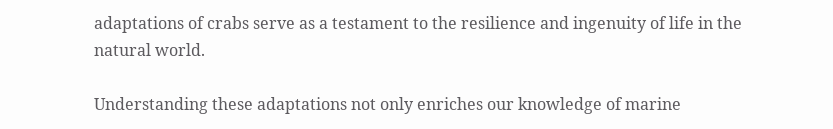adaptations of crabs serve as a testament to the resilience and ingenuity of life in the natural world.

Understanding these adaptations not only enriches our knowledge of marine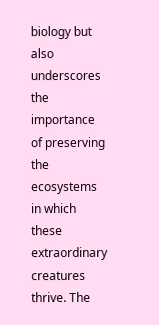biology but also underscores the importance of preserving the ecosystems in which these extraordinary creatures thrive. The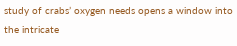study of crabs’ oxygen needs opens a window into the intricate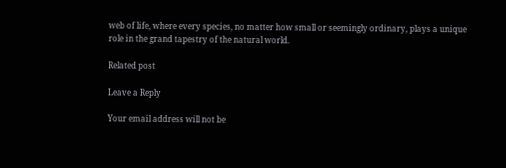web of life, where every species, no matter how small or seemingly ordinary, plays a unique role in the grand tapestry of the natural world.

Related post

Leave a Reply

Your email address will not be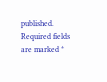published. Required fields are marked *